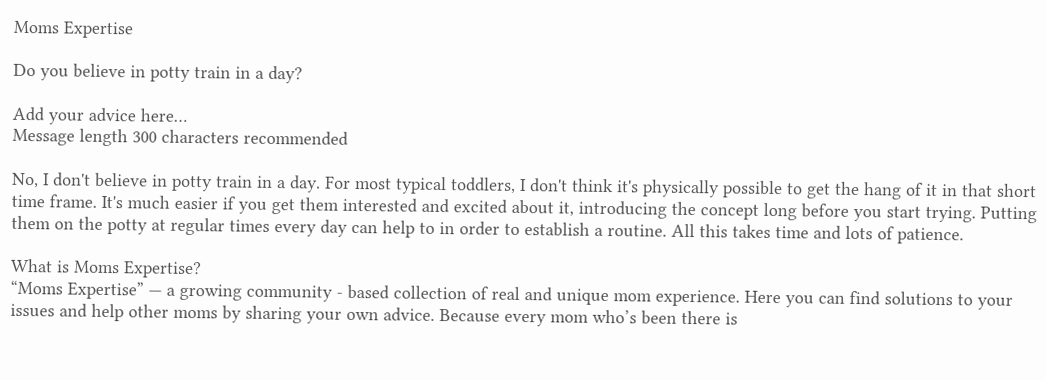Moms Expertise

Do you believe in potty train in a day?

Add your advice here…
Message length 300 characters recommended

No, I don't believe in potty train in a day. For most typical toddlers, I don't think it's physically possible to get the hang of it in that short time frame. It's much easier if you get them interested and excited about it, introducing the concept long before you start trying. Putting them on the potty at regular times every day can help to in order to establish a routine. All this takes time and lots of patience.

What is Moms Expertise?
“Moms Expertise” — a growing community - based collection of real and unique mom experience. Here you can find solutions to your issues and help other moms by sharing your own advice. Because every mom who’s been there is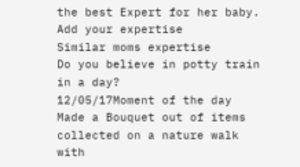the best Expert for her baby.
Add your expertise
Similar moms expertise
Do you believe in potty train in a day?
12/05/17Moment of the day
Made a Bouquet out of items collected on a nature walk with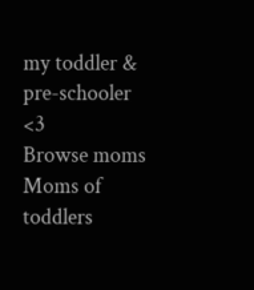my toddler & pre-schooler <3
Browse moms
Moms of toddlers